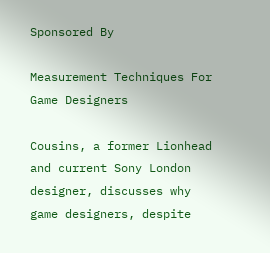Sponsored By

Measurement Techniques For Game Designers

Cousins, a former Lionhead and current Sony London designer, discusses why game designers, despite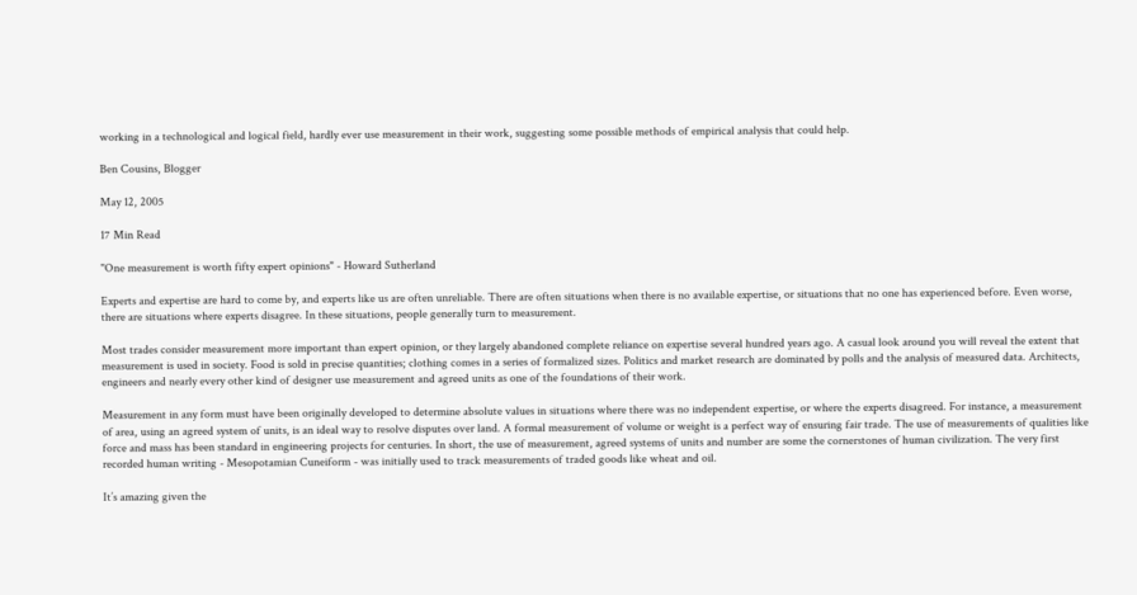working in a technological and logical field, hardly ever use measurement in their work, suggesting some possible methods of empirical analysis that could help.

Ben Cousins, Blogger

May 12, 2005

17 Min Read

"One measurement is worth fifty expert opinions" - Howard Sutherland

Experts and expertise are hard to come by, and experts like us are often unreliable. There are often situations when there is no available expertise, or situations that no one has experienced before. Even worse, there are situations where experts disagree. In these situations, people generally turn to measurement.

Most trades consider measurement more important than expert opinion, or they largely abandoned complete reliance on expertise several hundred years ago. A casual look around you will reveal the extent that measurement is used in society. Food is sold in precise quantities; clothing comes in a series of formalized sizes. Politics and market research are dominated by polls and the analysis of measured data. Architects, engineers and nearly every other kind of designer use measurement and agreed units as one of the foundations of their work.

Measurement in any form must have been originally developed to determine absolute values in situations where there was no independent expertise, or where the experts disagreed. For instance, a measurement of area, using an agreed system of units, is an ideal way to resolve disputes over land. A formal measurement of volume or weight is a perfect way of ensuring fair trade. The use of measurements of qualities like force and mass has been standard in engineering projects for centuries. In short, the use of measurement, agreed systems of units and number are some the cornerstones of human civilization. The very first recorded human writing - Mesopotamian Cuneiform - was initially used to track measurements of traded goods like wheat and oil.

It’s amazing given the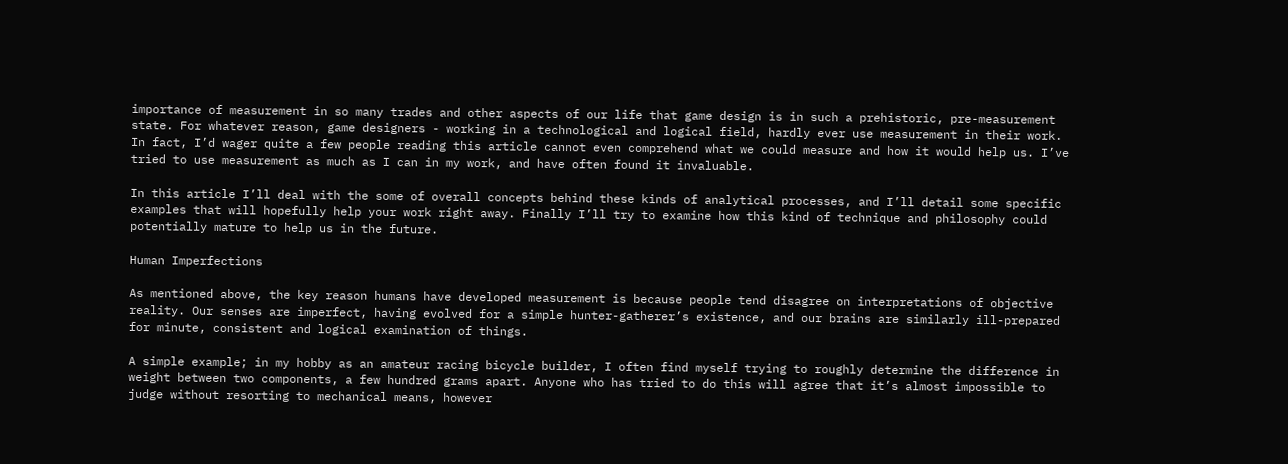importance of measurement in so many trades and other aspects of our life that game design is in such a prehistoric, pre-measurement state. For whatever reason, game designers - working in a technological and logical field, hardly ever use measurement in their work. In fact, I’d wager quite a few people reading this article cannot even comprehend what we could measure and how it would help us. I’ve tried to use measurement as much as I can in my work, and have often found it invaluable.

In this article I’ll deal with the some of overall concepts behind these kinds of analytical processes, and I’ll detail some specific examples that will hopefully help your work right away. Finally I’ll try to examine how this kind of technique and philosophy could potentially mature to help us in the future.

Human Imperfections

As mentioned above, the key reason humans have developed measurement is because people tend disagree on interpretations of objective reality. Our senses are imperfect, having evolved for a simple hunter-gatherer’s existence, and our brains are similarly ill-prepared for minute, consistent and logical examination of things.

A simple example; in my hobby as an amateur racing bicycle builder, I often find myself trying to roughly determine the difference in weight between two components, a few hundred grams apart. Anyone who has tried to do this will agree that it’s almost impossible to judge without resorting to mechanical means, however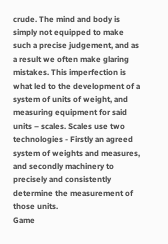crude. The mind and body is simply not equipped to make such a precise judgement, and as a result we often make glaring mistakes. This imperfection is what led to the development of a system of units of weight, and measuring equipment for said units – scales. Scales use two technologies - Firstly an agreed system of weights and measures, and secondly machinery to precisely and consistently determine the measurement of those units.
Game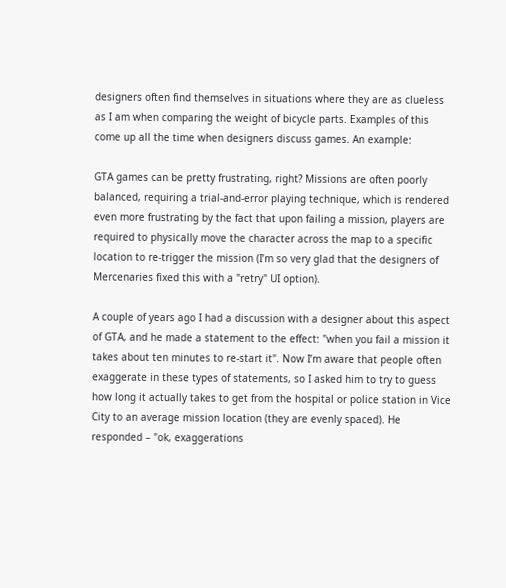designers often find themselves in situations where they are as clueless as I am when comparing the weight of bicycle parts. Examples of this come up all the time when designers discuss games. An example:

GTA games can be pretty frustrating, right? Missions are often poorly balanced, requiring a trial-and-error playing technique, which is rendered even more frustrating by the fact that upon failing a mission, players are required to physically move the character across the map to a specific location to re-trigger the mission (I’m so very glad that the designers of Mercenaries fixed this with a "retry" UI option).

A couple of years ago I had a discussion with a designer about this aspect of GTA, and he made a statement to the effect: "when you fail a mission it takes about ten minutes to re-start it". Now I’m aware that people often exaggerate in these types of statements, so I asked him to try to guess how long it actually takes to get from the hospital or police station in Vice City to an average mission location (they are evenly spaced). He responded – "ok, exaggerations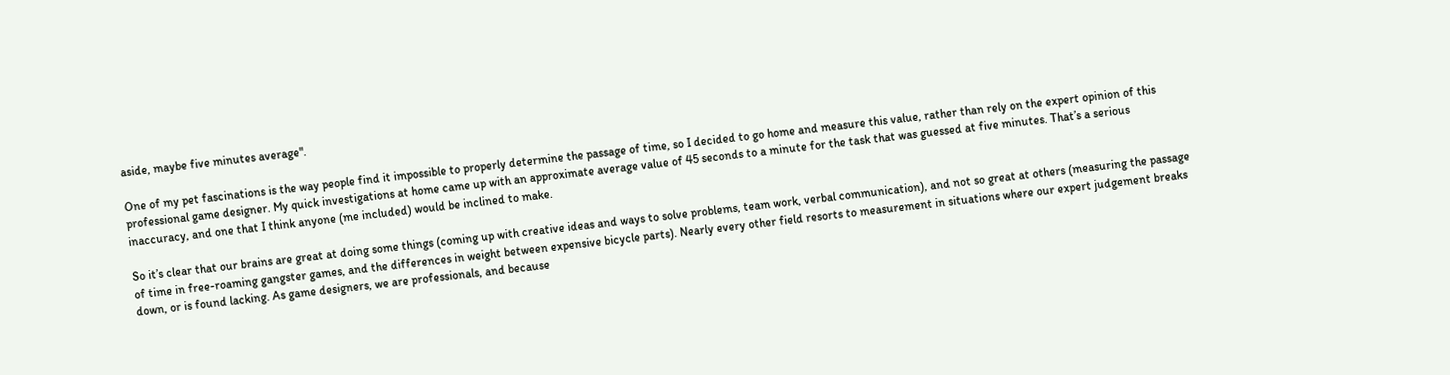aside, maybe five minutes average".

One of my pet fascinations is the way people find it impossible to properly determine the passage of time, so I decided to go home and measure this value, rather than rely on the expert opinion of this professional game designer. My quick investigations at home came up with an approximate average value of 45 seconds to a minute for the task that was guessed at five minutes. That’s a serious inaccuracy, and one that I think anyone (me included) would be inclined to make.

So it’s clear that our brains are great at doing some things (coming up with creative ideas and ways to solve problems, team work, verbal communication), and not so great at others (measuring the passage of time in free-roaming gangster games, and the differences in weight between expensive bicycle parts). Nearly every other field resorts to measurement in situations where our expert judgement breaks down, or is found lacking. As game designers, we are professionals, and because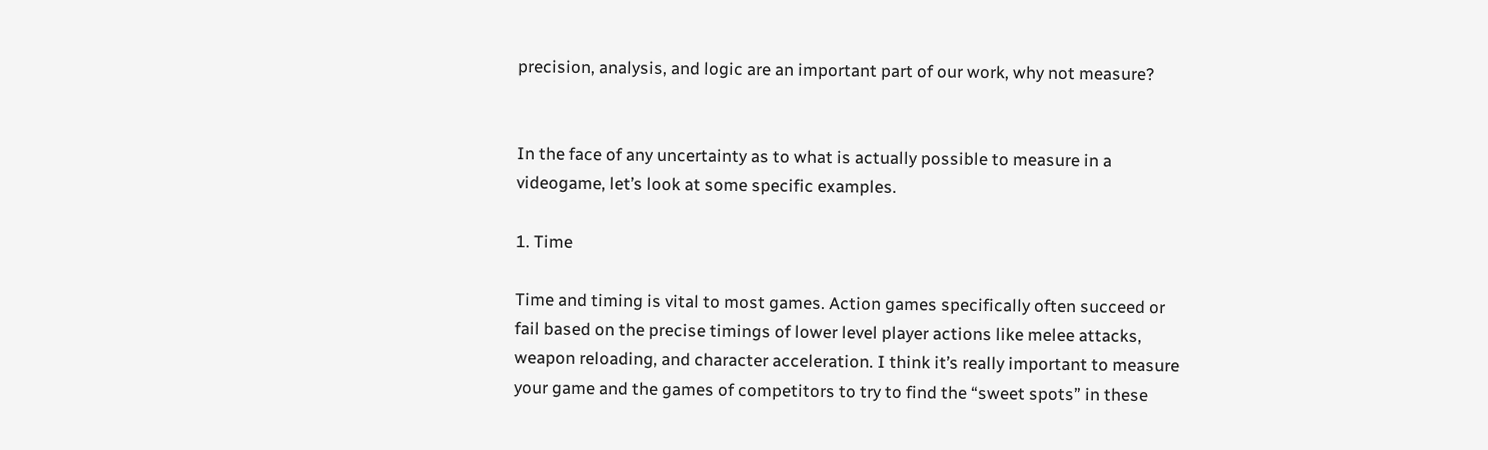precision, analysis, and logic are an important part of our work, why not measure?


In the face of any uncertainty as to what is actually possible to measure in a videogame, let’s look at some specific examples.

1. Time

Time and timing is vital to most games. Action games specifically often succeed or fail based on the precise timings of lower level player actions like melee attacks, weapon reloading, and character acceleration. I think it’s really important to measure your game and the games of competitors to try to find the “sweet spots” in these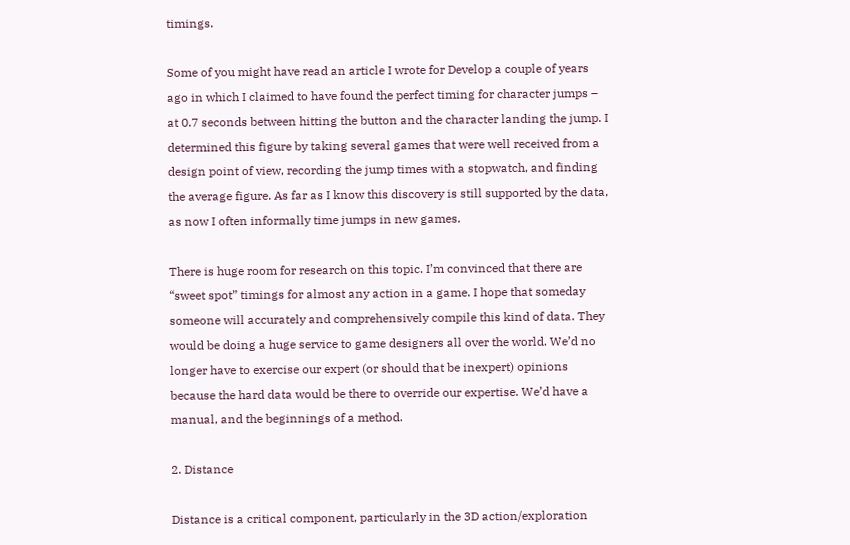timings.

Some of you might have read an article I wrote for Develop a couple of years ago in which I claimed to have found the perfect timing for character jumps – at 0.7 seconds between hitting the button and the character landing the jump. I determined this figure by taking several games that were well received from a design point of view, recording the jump times with a stopwatch, and finding the average figure. As far as I know this discovery is still supported by the data, as now I often informally time jumps in new games.

There is huge room for research on this topic. I’m convinced that there are “sweet spot” timings for almost any action in a game. I hope that someday someone will accurately and comprehensively compile this kind of data. They would be doing a huge service to game designers all over the world. We’d no longer have to exercise our expert (or should that be inexpert) opinions because the hard data would be there to override our expertise. We’d have a manual, and the beginnings of a method.

2. Distance

Distance is a critical component, particularly in the 3D action/exploration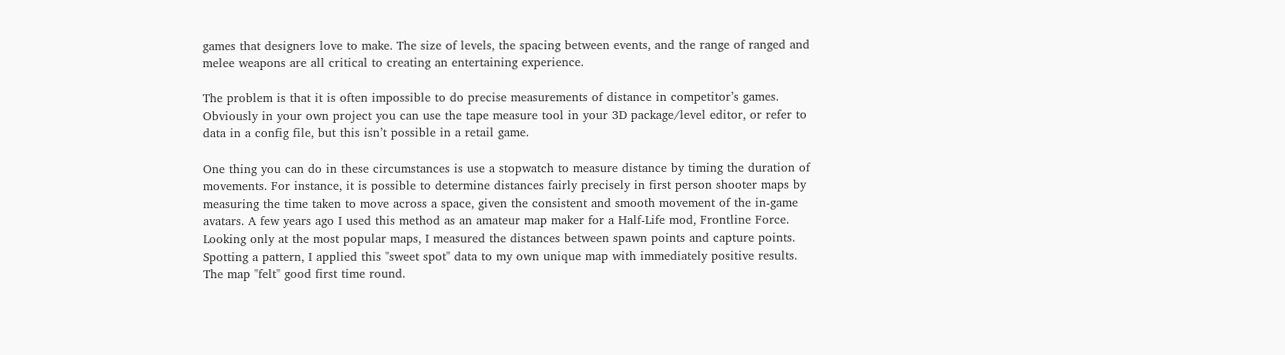games that designers love to make. The size of levels, the spacing between events, and the range of ranged and melee weapons are all critical to creating an entertaining experience.

The problem is that it is often impossible to do precise measurements of distance in competitor’s games. Obviously in your own project you can use the tape measure tool in your 3D package/level editor, or refer to data in a config file, but this isn’t possible in a retail game.

One thing you can do in these circumstances is use a stopwatch to measure distance by timing the duration of movements. For instance, it is possible to determine distances fairly precisely in first person shooter maps by measuring the time taken to move across a space, given the consistent and smooth movement of the in-game avatars. A few years ago I used this method as an amateur map maker for a Half-Life mod, Frontline Force. Looking only at the most popular maps, I measured the distances between spawn points and capture points. Spotting a pattern, I applied this "sweet spot" data to my own unique map with immediately positive results. The map "felt" good first time round.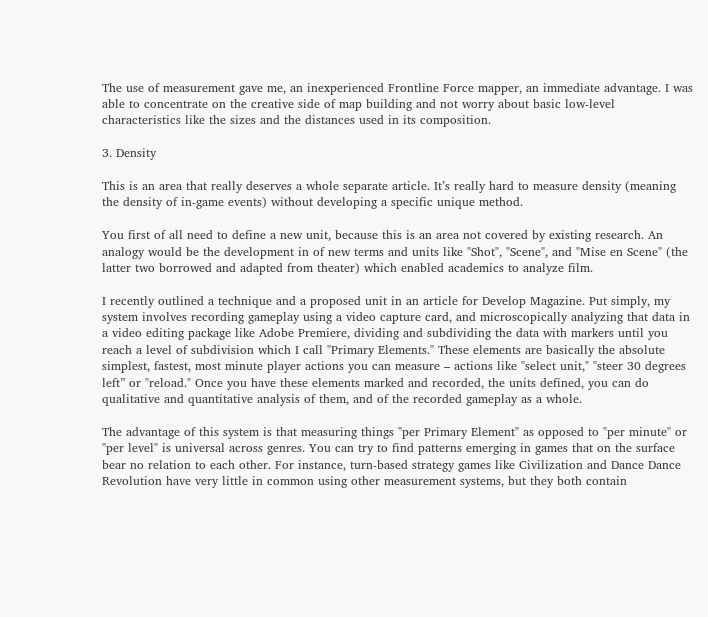The use of measurement gave me, an inexperienced Frontline Force mapper, an immediate advantage. I was able to concentrate on the creative side of map building and not worry about basic low-level characteristics like the sizes and the distances used in its composition.

3. Density

This is an area that really deserves a whole separate article. It’s really hard to measure density (meaning the density of in-game events) without developing a specific unique method.

You first of all need to define a new unit, because this is an area not covered by existing research. An analogy would be the development in of new terms and units like "Shot", "Scene", and "Mise en Scene" (the latter two borrowed and adapted from theater) which enabled academics to analyze film.

I recently outlined a technique and a proposed unit in an article for Develop Magazine. Put simply, my system involves recording gameplay using a video capture card, and microscopically analyzing that data in a video editing package like Adobe Premiere, dividing and subdividing the data with markers until you reach a level of subdivision which I call "Primary Elements." These elements are basically the absolute simplest, fastest, most minute player actions you can measure – actions like "select unit," "steer 30 degrees left” or "reload." Once you have these elements marked and recorded, the units defined, you can do qualitative and quantitative analysis of them, and of the recorded gameplay as a whole.

The advantage of this system is that measuring things "per Primary Element" as opposed to "per minute" or "per level" is universal across genres. You can try to find patterns emerging in games that on the surface bear no relation to each other. For instance, turn-based strategy games like Civilization and Dance Dance Revolution have very little in common using other measurement systems, but they both contain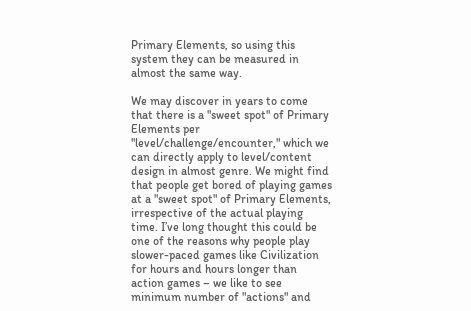Primary Elements, so using this system they can be measured in almost the same way.

We may discover in years to come that there is a "sweet spot" of Primary Elements per "level/challenge/encounter," which we can directly apply to level/content design in almost genre. We might find that people get bored of playing games at a "sweet spot" of Primary Elements, irrespective of the actual playing time. I’ve long thought this could be one of the reasons why people play slower-paced games like Civilization for hours and hours longer than action games – we like to see minimum number of "actions" and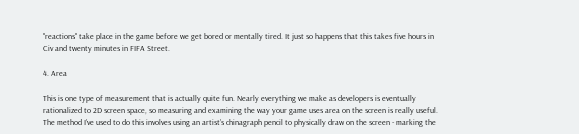"reactions" take place in the game before we get bored or mentally tired. It just so happens that this takes five hours in Civ and twenty minutes in FIFA Street.

4. Area

This is one type of measurement that is actually quite fun. Nearly everything we make as developers is eventually rationalized to 2D screen space, so measuring and examining the way your game uses area on the screen is really useful. The method I’ve used to do this involves using an artist’s chinagraph pencil to physically draw on the screen - marking the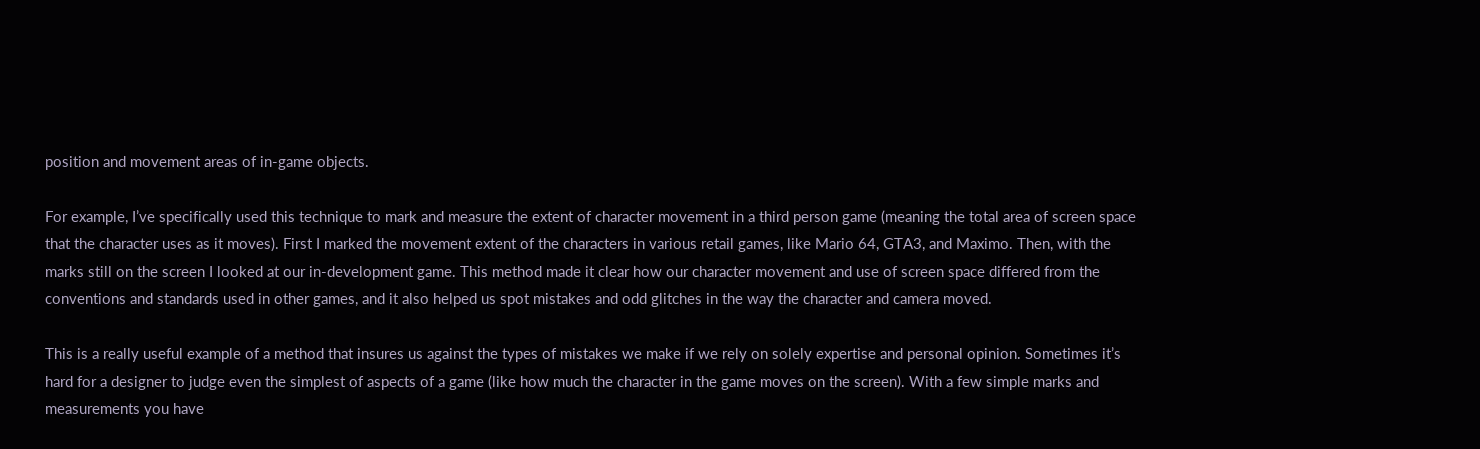position and movement areas of in-game objects.

For example, I’ve specifically used this technique to mark and measure the extent of character movement in a third person game (meaning the total area of screen space that the character uses as it moves). First I marked the movement extent of the characters in various retail games, like Mario 64, GTA3, and Maximo. Then, with the marks still on the screen I looked at our in-development game. This method made it clear how our character movement and use of screen space differed from the conventions and standards used in other games, and it also helped us spot mistakes and odd glitches in the way the character and camera moved.

This is a really useful example of a method that insures us against the types of mistakes we make if we rely on solely expertise and personal opinion. Sometimes it’s hard for a designer to judge even the simplest of aspects of a game (like how much the character in the game moves on the screen). With a few simple marks and measurements you have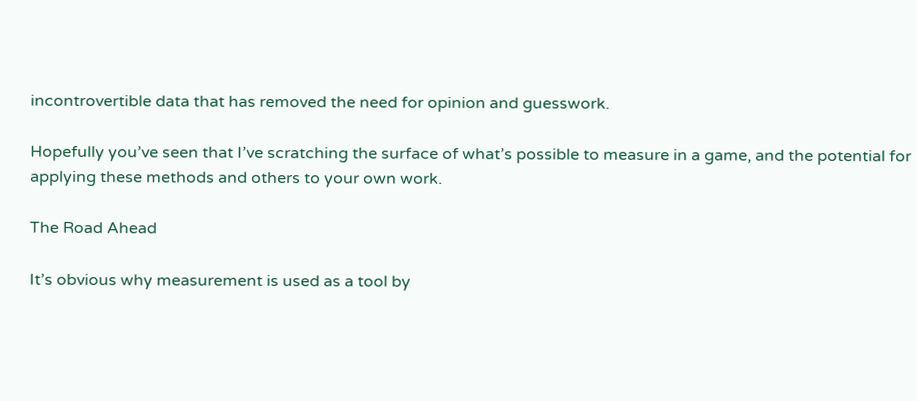incontrovertible data that has removed the need for opinion and guesswork.

Hopefully you’ve seen that I’ve scratching the surface of what’s possible to measure in a game, and the potential for applying these methods and others to your own work.

The Road Ahead

It’s obvious why measurement is used as a tool by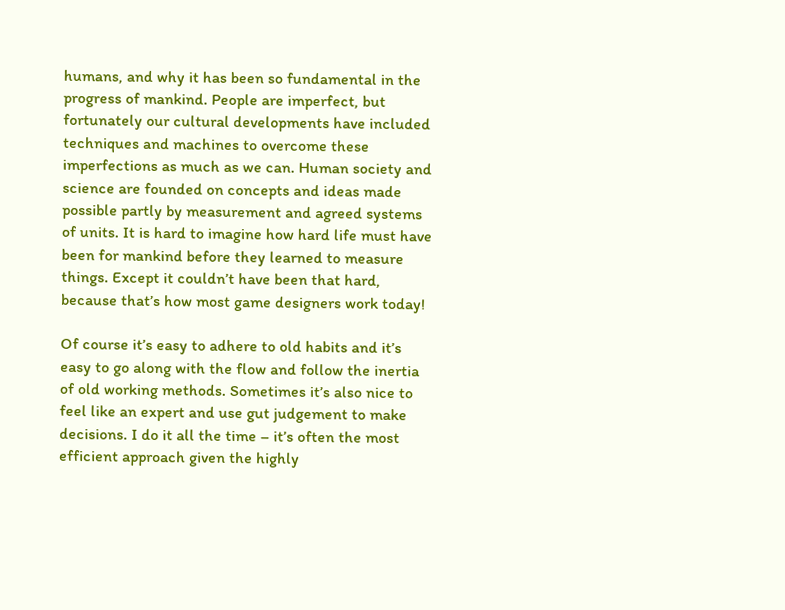humans, and why it has been so fundamental in the progress of mankind. People are imperfect, but fortunately our cultural developments have included techniques and machines to overcome these imperfections as much as we can. Human society and science are founded on concepts and ideas made possible partly by measurement and agreed systems of units. It is hard to imagine how hard life must have been for mankind before they learned to measure things. Except it couldn’t have been that hard, because that’s how most game designers work today!

Of course it’s easy to adhere to old habits and it’s easy to go along with the flow and follow the inertia of old working methods. Sometimes it’s also nice to feel like an expert and use gut judgement to make decisions. I do it all the time – it’s often the most efficient approach given the highly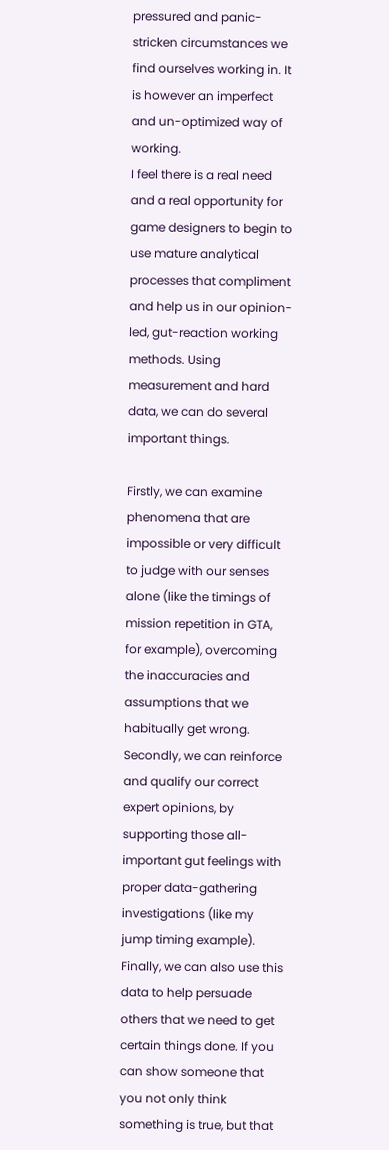pressured and panic-stricken circumstances we find ourselves working in. It is however an imperfect and un-optimized way of working.
I feel there is a real need and a real opportunity for game designers to begin to use mature analytical processes that compliment and help us in our opinion-led, gut-reaction working methods. Using measurement and hard data, we can do several important things.

Firstly, we can examine phenomena that are impossible or very difficult to judge with our senses alone (like the timings of mission repetition in GTA, for example), overcoming the inaccuracies and assumptions that we habitually get wrong. Secondly, we can reinforce and qualify our correct expert opinions, by supporting those all-important gut feelings with proper data-gathering investigations (like my jump timing example). Finally, we can also use this data to help persuade others that we need to get certain things done. If you can show someone that you not only think something is true, but that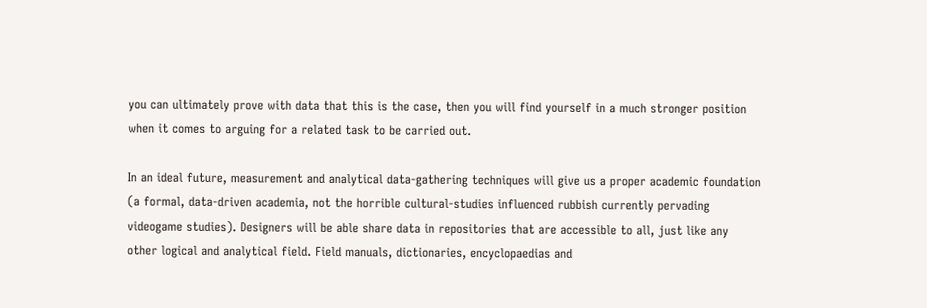you can ultimately prove with data that this is the case, then you will find yourself in a much stronger position when it comes to arguing for a related task to be carried out.

In an ideal future, measurement and analytical data-gathering techniques will give us a proper academic foundation (a formal, data-driven academia, not the horrible cultural-studies influenced rubbish currently pervading videogame studies). Designers will be able share data in repositories that are accessible to all, just like any other logical and analytical field. Field manuals, dictionaries, encyclopaedias and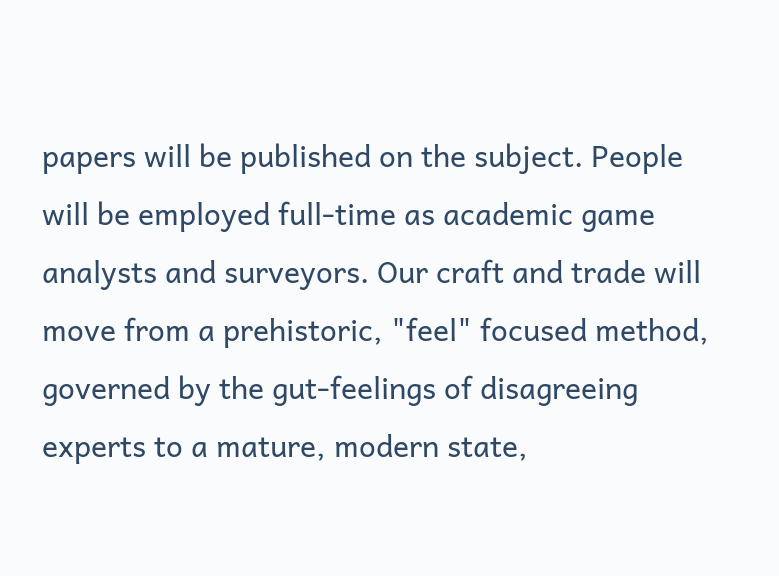papers will be published on the subject. People will be employed full-time as academic game analysts and surveyors. Our craft and trade will move from a prehistoric, "feel" focused method, governed by the gut-feelings of disagreeing experts to a mature, modern state,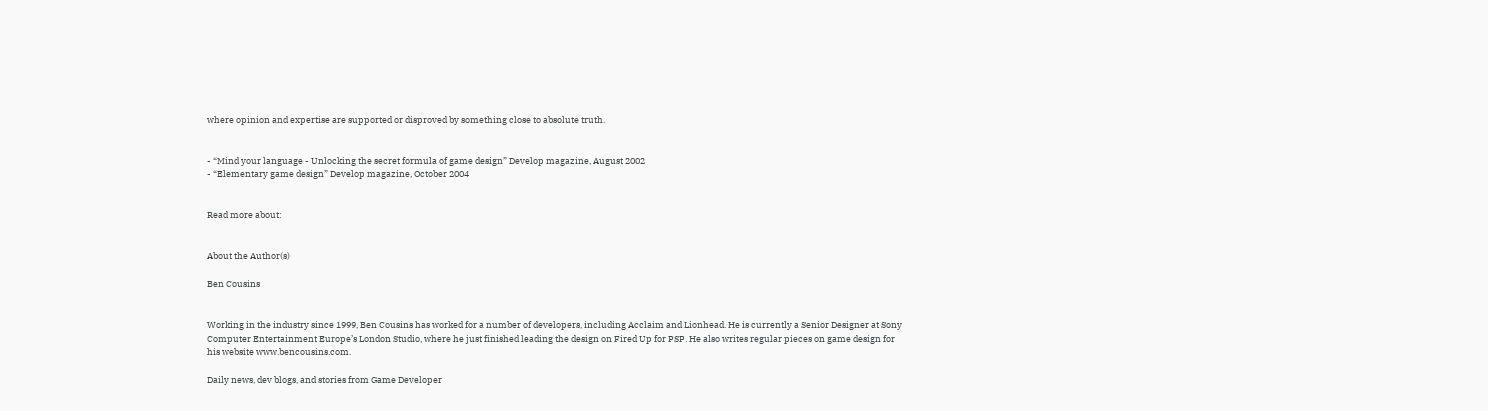where opinion and expertise are supported or disproved by something close to absolute truth.


- “Mind your language - Unlocking the secret formula of game design” Develop magazine, August 2002
- “Elementary game design” Develop magazine, October 2004


Read more about:


About the Author(s)

Ben Cousins


Working in the industry since 1999, Ben Cousins has worked for a number of developers, including Acclaim and Lionhead. He is currently a Senior Designer at Sony Computer Entertainment Europe’s London Studio, where he just finished leading the design on Fired Up for PSP. He also writes regular pieces on game design for his website www.bencousins.com.

Daily news, dev blogs, and stories from Game Developer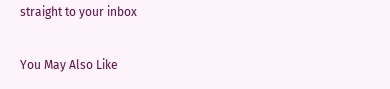straight to your inbox

You May Also Like